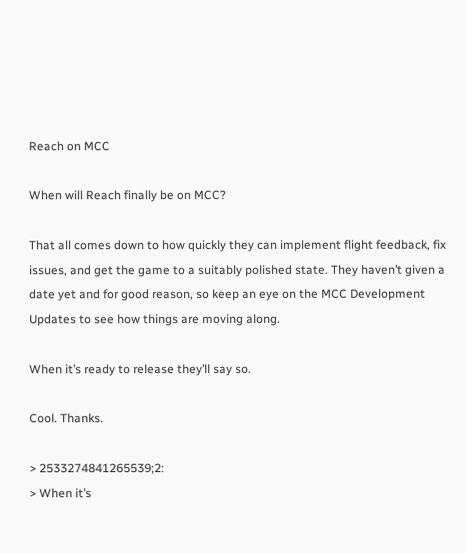Reach on MCC

When will Reach finally be on MCC?

That all comes down to how quickly they can implement flight feedback, fix issues, and get the game to a suitably polished state. They haven’t given a date yet and for good reason, so keep an eye on the MCC Development Updates to see how things are moving along.

When it’s ready to release they’ll say so.

Cool. Thanks.

> 2533274841265539;2:
> When it’s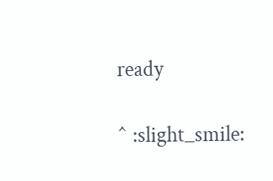ready

^ :slight_smile: